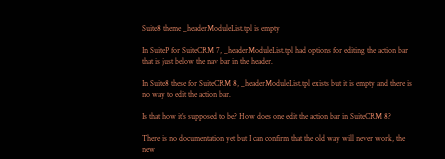Suite8 theme _headerModuleList.tpl is empty

In SuiteP for SuiteCRM 7, _headerModuleList.tpl had options for editing the action bar that is just below the nav bar in the header.

In Suite8 these for SuiteCRM 8, _headerModuleList.tpl exists but it is empty and there is no way to edit the action bar.

Is that how it’s supposed to be? How does one edit the action bar in SuiteCRM 8?

There is no documentation yet but I can confirm that the old way will never work, the new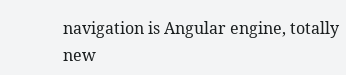navigation is Angular engine, totally new